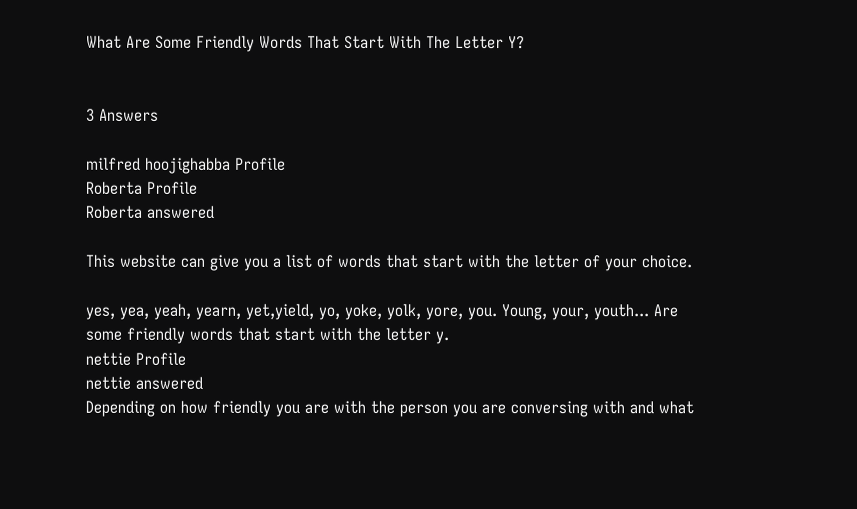What Are Some Friendly Words That Start With The Letter Y?


3 Answers

milfred hoojighabba Profile
Roberta Profile
Roberta answered

This website can give you a list of words that start with the letter of your choice.

yes, yea, yeah, yearn, yet,yield, yo, yoke, yolk, yore, you. Young, your, youth... Are some friendly words that start with the letter y.
nettie Profile
nettie answered
Depending on how friendly you are with the person you are conversing with and what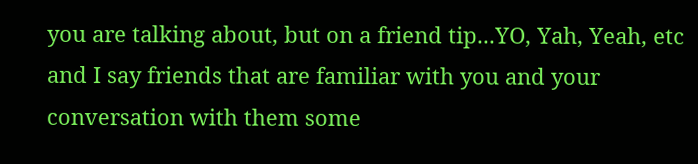you are talking about, but on a friend tip...YO, Yah, Yeah, etc and I say friends that are familiar with you and your conversation with them some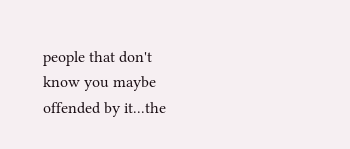people that don't know you maybe offended by it...the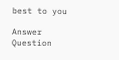best to you

Answer Question